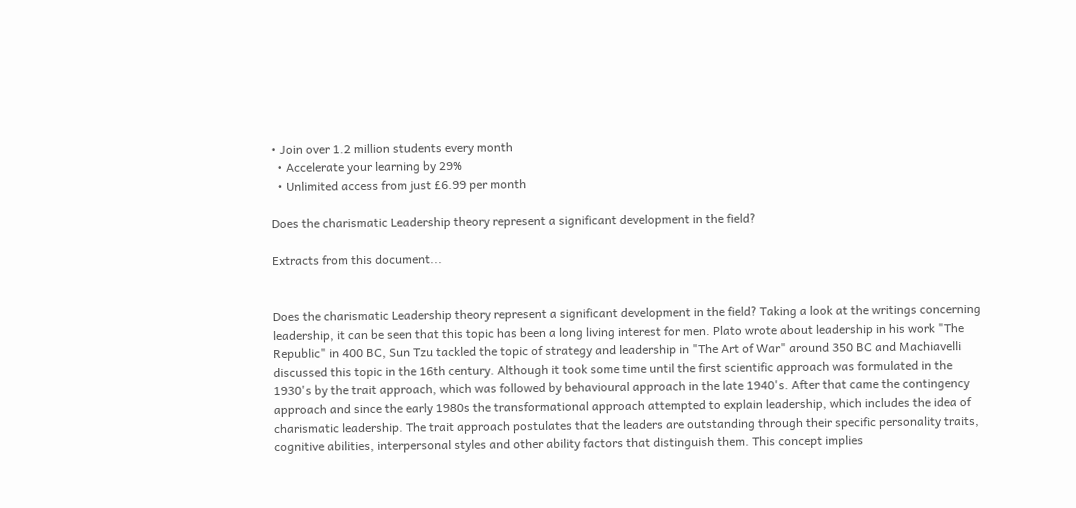• Join over 1.2 million students every month
  • Accelerate your learning by 29%
  • Unlimited access from just £6.99 per month

Does the charismatic Leadership theory represent a significant development in the field?

Extracts from this document...


Does the charismatic Leadership theory represent a significant development in the field? Taking a look at the writings concerning leadership, it can be seen that this topic has been a long living interest for men. Plato wrote about leadership in his work "The Republic" in 400 BC, Sun Tzu tackled the topic of strategy and leadership in "The Art of War" around 350 BC and Machiavelli discussed this topic in the 16th century. Although it took some time until the first scientific approach was formulated in the 1930's by the trait approach, which was followed by behavioural approach in the late 1940's. After that came the contingency approach and since the early 1980s the transformational approach attempted to explain leadership, which includes the idea of charismatic leadership. The trait approach postulates that the leaders are outstanding through their specific personality traits, cognitive abilities, interpersonal styles and other ability factors that distinguish them. This concept implies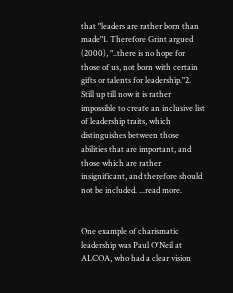that "leaders are rather born than made"1. Therefore Grint argued (2000), "..there is no hope for those of us, not born with certain gifts or talents for leadership."2. Still up till now it is rather impossible to create an inclusive list of leadership traits, which distinguishes between those abilities that are important, and those which are rather insignificant, and therefore should not be included. ...read more.


One example of charismatic leadership was Paul O'Neil at ALCOA, who had a clear vision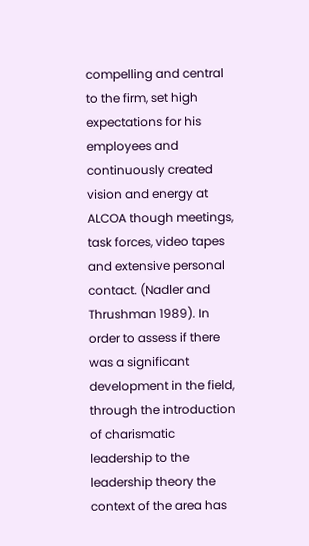compelling and central to the firm, set high expectations for his employees and continuously created vision and energy at ALCOA though meetings, task forces, video tapes and extensive personal contact. (Nadler and Thrushman 1989). In order to assess if there was a significant development in the field, through the introduction of charismatic leadership to the leadership theory the context of the area has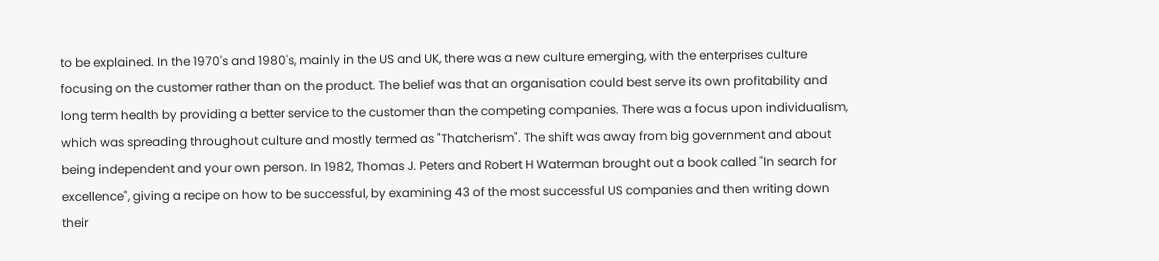to be explained. In the 1970's and 1980's, mainly in the US and UK, there was a new culture emerging, with the enterprises culture focusing on the customer rather than on the product. The belief was that an organisation could best serve its own profitability and long term health by providing a better service to the customer than the competing companies. There was a focus upon individualism, which was spreading throughout culture and mostly termed as "Thatcherism". The shift was away from big government and about being independent and your own person. In 1982, Thomas J. Peters and Robert H Waterman brought out a book called "In search for excellence", giving a recipe on how to be successful, by examining 43 of the most successful US companies and then writing down their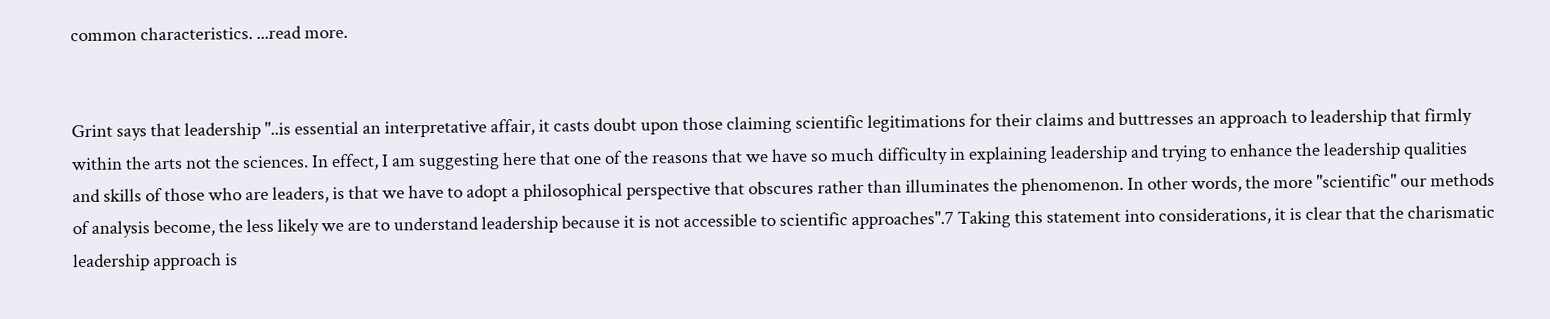common characteristics. ...read more.


Grint says that leadership "..is essential an interpretative affair, it casts doubt upon those claiming scientific legitimations for their claims and buttresses an approach to leadership that firmly within the arts not the sciences. In effect, I am suggesting here that one of the reasons that we have so much difficulty in explaining leadership and trying to enhance the leadership qualities and skills of those who are leaders, is that we have to adopt a philosophical perspective that obscures rather than illuminates the phenomenon. In other words, the more "scientific" our methods of analysis become, the less likely we are to understand leadership because it is not accessible to scientific approaches".7 Taking this statement into considerations, it is clear that the charismatic leadership approach is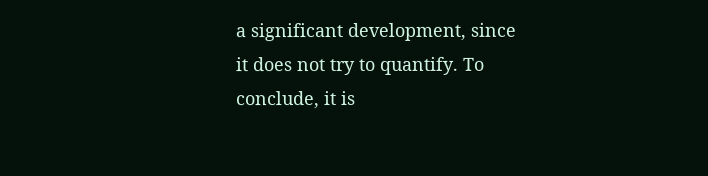a significant development, since it does not try to quantify. To conclude, it is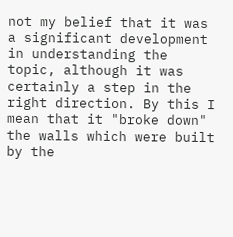not my belief that it was a significant development in understanding the topic, although it was certainly a step in the right direction. By this I mean that it "broke down" the walls which were built by the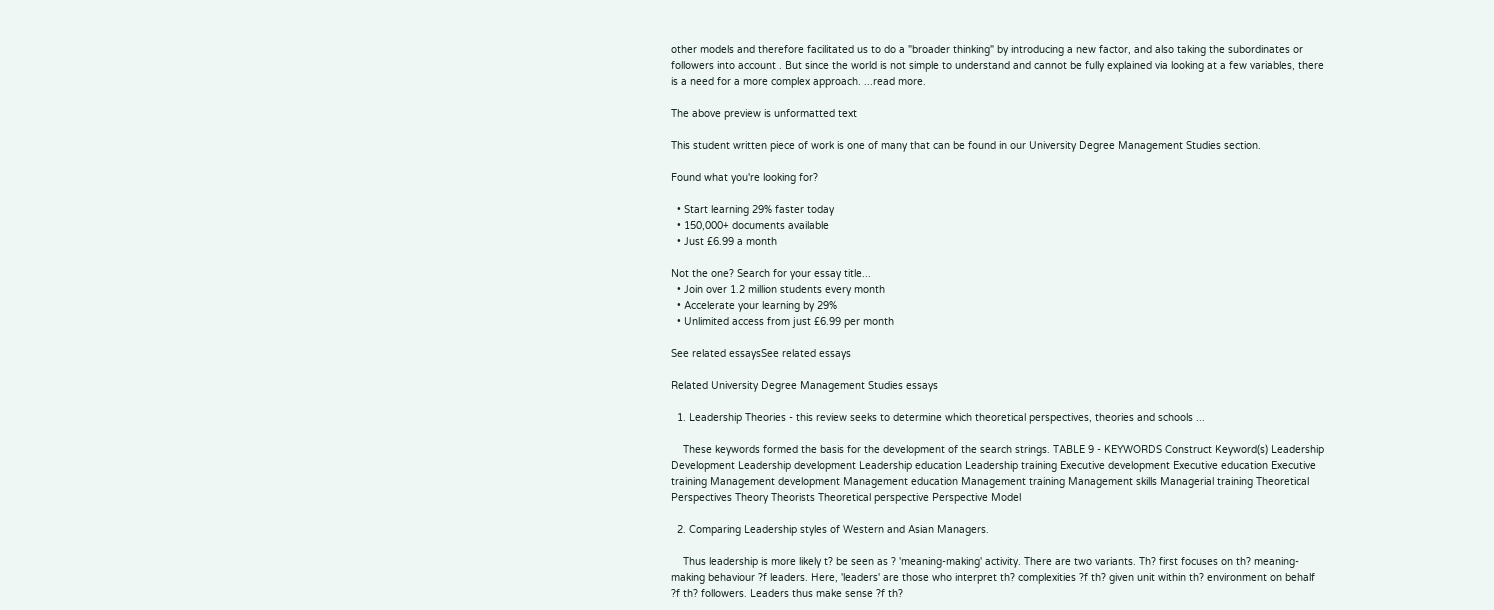other models and therefore facilitated us to do a "broader thinking" by introducing a new factor, and also taking the subordinates or followers into account . But since the world is not simple to understand and cannot be fully explained via looking at a few variables, there is a need for a more complex approach. ...read more.

The above preview is unformatted text

This student written piece of work is one of many that can be found in our University Degree Management Studies section.

Found what you're looking for?

  • Start learning 29% faster today
  • 150,000+ documents available
  • Just £6.99 a month

Not the one? Search for your essay title...
  • Join over 1.2 million students every month
  • Accelerate your learning by 29%
  • Unlimited access from just £6.99 per month

See related essaysSee related essays

Related University Degree Management Studies essays

  1. Leadership Theories - this review seeks to determine which theoretical perspectives, theories and schools ...

    These keywords formed the basis for the development of the search strings. TABLE 9 - KEYWORDS Construct Keyword(s) Leadership Development Leadership development Leadership education Leadership training Executive development Executive education Executive training Management development Management education Management training Management skills Managerial training Theoretical Perspectives Theory Theorists Theoretical perspective Perspective Model

  2. Comparing Leadership styles of Western and Asian Managers.

    Thus leadership is more likely t? be seen as ? 'meaning-making' activity. There are two variants. Th? first focuses on th? meaning-making behaviour ?f leaders. Here, 'leaders' are those who interpret th? complexities ?f th? given unit within th? environment on behalf ?f th? followers. Leaders thus make sense ?f th?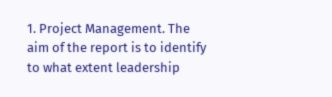1. Project Management. The aim of the report is to identify to what extent leadership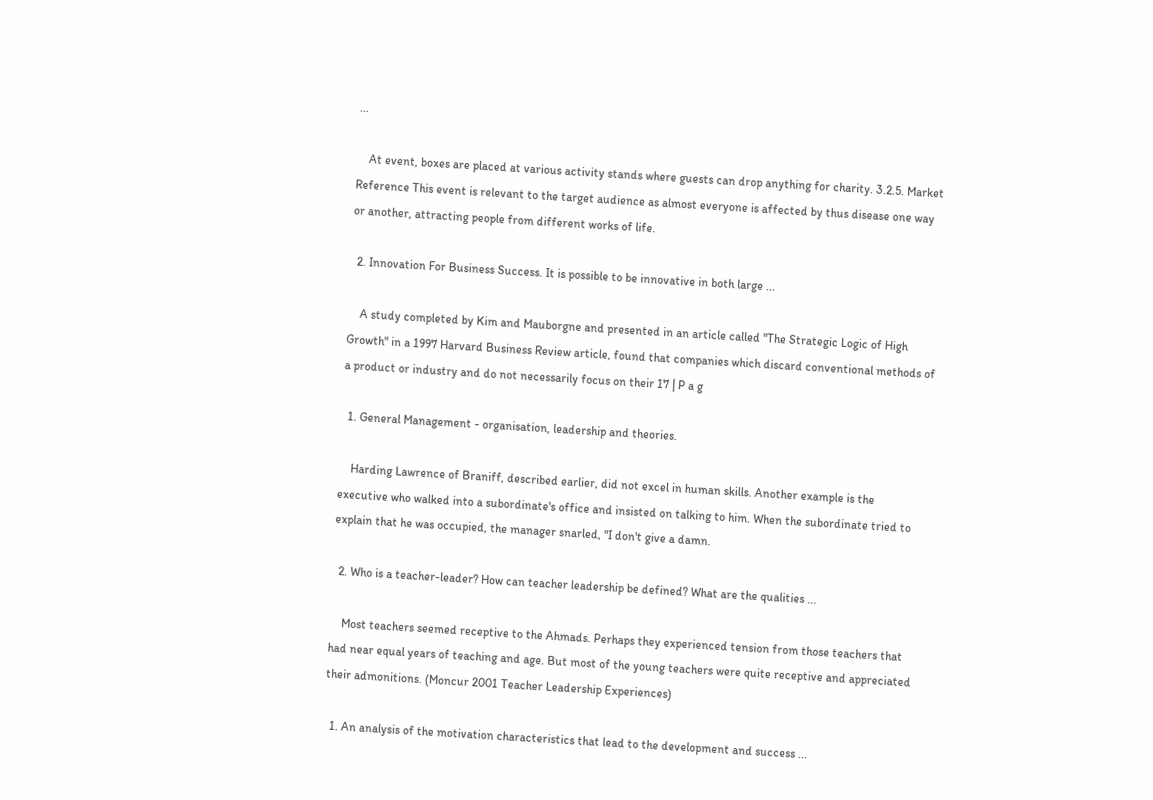...

    At event, boxes are placed at various activity stands where guests can drop anything for charity. 3.2.5. Market Reference This event is relevant to the target audience as almost everyone is affected by thus disease one way or another, attracting people from different works of life.

  2. Innovation For Business Success. It is possible to be innovative in both large ...

    A study completed by Kim and Mauborgne and presented in an article called "The Strategic Logic of High Growth" in a 1997 Harvard Business Review article, found that companies which discard conventional methods of a product or industry and do not necessarily focus on their 17 | P a g

  1. General Management - organisation, leadership and theories.

    Harding Lawrence of Braniff, described earlier, did not excel in human skills. Another example is the executive who walked into a subordinate's office and insisted on talking to him. When the subordinate tried to explain that he was occupied, the manager snarled, "I don't give a damn.

  2. Who is a teacher-leader? How can teacher leadership be defined? What are the qualities ...

    Most teachers seemed receptive to the Ahmads. Perhaps they experienced tension from those teachers that had near equal years of teaching and age. But most of the young teachers were quite receptive and appreciated their admonitions. (Moncur 2001 Teacher Leadership Experiences)

  1. An analysis of the motivation characteristics that lead to the development and success ...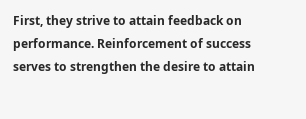First, they strive to attain feedback on performance. Reinforcement of success serves to strengthen the desire to attain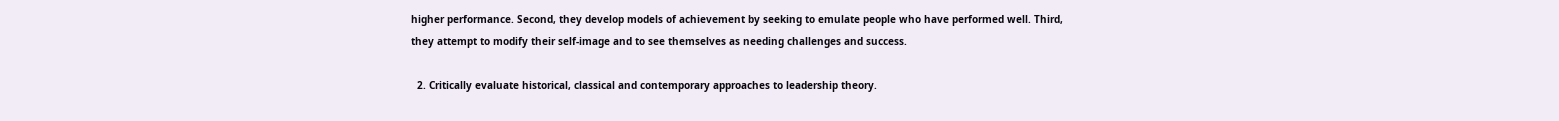higher performance. Second, they develop models of achievement by seeking to emulate people who have performed well. Third, they attempt to modify their self-image and to see themselves as needing challenges and success.

  2. Critically evaluate historical, classical and contemporary approaches to leadership theory.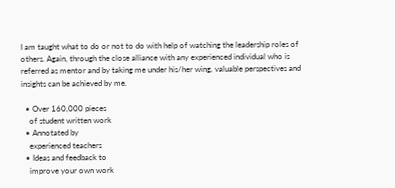I am taught what to do or not to do with help of watching the leadership roles of others. Again, through the close alliance with any experienced individual who is referred as mentor and by taking me under his/her wing, valuable perspectives and insights can be achieved by me.

  • Over 160,000 pieces
    of student written work
  • Annotated by
    experienced teachers
  • Ideas and feedback to
    improve your own work